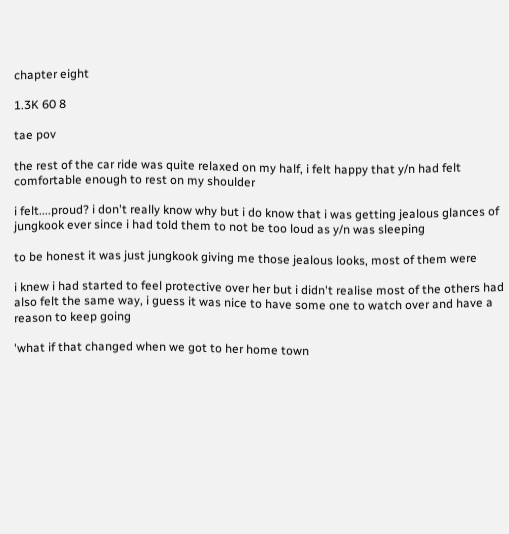chapter eight

1.3K 60 8

tae pov

the rest of the car ride was quite relaxed on my half, i felt happy that y/n had felt comfortable enough to rest on my shoulder

i felt....proud? i don't really know why but i do know that i was getting jealous glances of jungkook ever since i had told them to not be too loud as y/n was sleeping

to be honest it was just jungkook giving me those jealous looks, most of them were

i knew i had started to feel protective over her but i didn't realise most of the others had also felt the same way, i guess it was nice to have some one to watch over and have a reason to keep going

'what if that changed when we got to her home town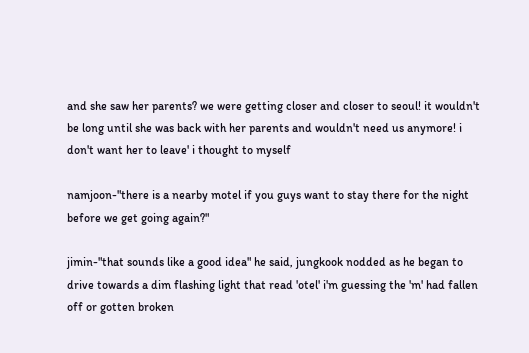and she saw her parents? we were getting closer and closer to seoul! it wouldn't be long until she was back with her parents and wouldn't need us anymore! i don't want her to leave' i thought to myself

namjoon-"there is a nearby motel if you guys want to stay there for the night before we get going again?"

jimin-"that sounds like a good idea" he said, jungkook nodded as he began to drive towards a dim flashing light that read 'otel' i'm guessing the 'm' had fallen off or gotten broken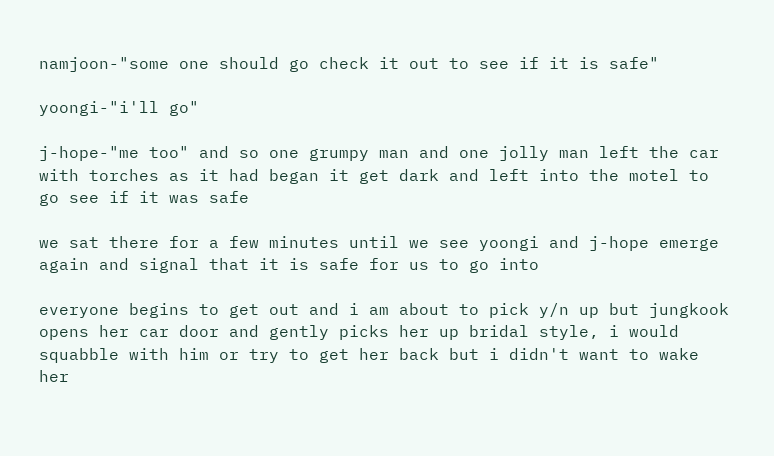namjoon-"some one should go check it out to see if it is safe"

yoongi-"i'll go"

j-hope-"me too" and so one grumpy man and one jolly man left the car with torches as it had began it get dark and left into the motel to go see if it was safe

we sat there for a few minutes until we see yoongi and j-hope emerge again and signal that it is safe for us to go into

everyone begins to get out and i am about to pick y/n up but jungkook opens her car door and gently picks her up bridal style, i would squabble with him or try to get her back but i didn't want to wake her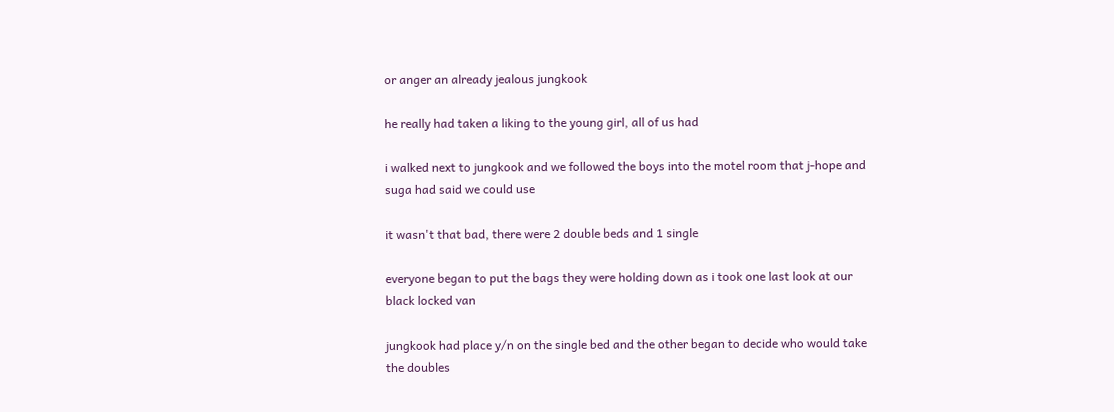or anger an already jealous jungkook

he really had taken a liking to the young girl, all of us had

i walked next to jungkook and we followed the boys into the motel room that j-hope and suga had said we could use

it wasn't that bad, there were 2 double beds and 1 single

everyone began to put the bags they were holding down as i took one last look at our black locked van

jungkook had place y/n on the single bed and the other began to decide who would take the doubles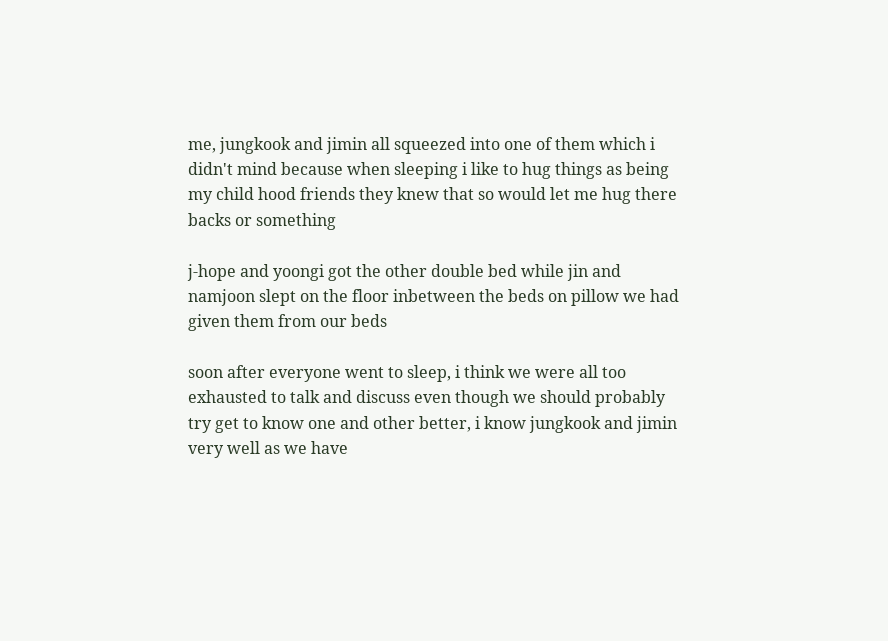me, jungkook and jimin all squeezed into one of them which i didn't mind because when sleeping i like to hug things as being my child hood friends they knew that so would let me hug there backs or something

j-hope and yoongi got the other double bed while jin and namjoon slept on the floor inbetween the beds on pillow we had given them from our beds

soon after everyone went to sleep, i think we were all too exhausted to talk and discuss even though we should probably try get to know one and other better, i know jungkook and jimin very well as we have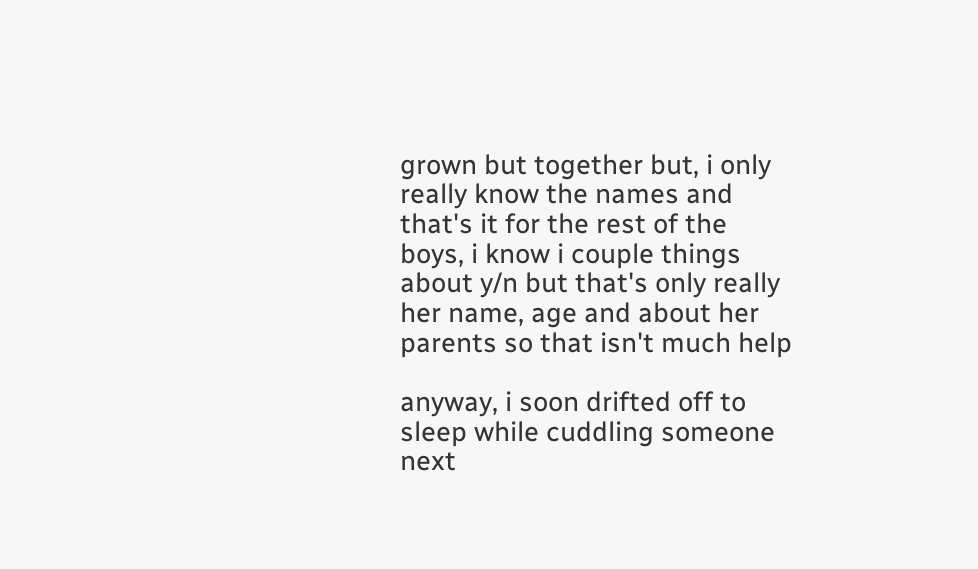grown but together but, i only really know the names and that's it for the rest of the boys, i know i couple things about y/n but that's only really her name, age and about her parents so that isn't much help

anyway, i soon drifted off to sleep while cuddling someone next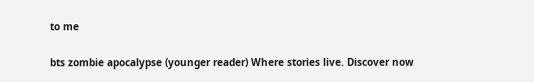to me

bts zombie apocalypse (younger reader) Where stories live. Discover now